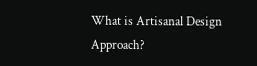What is Artisanal Design Approach?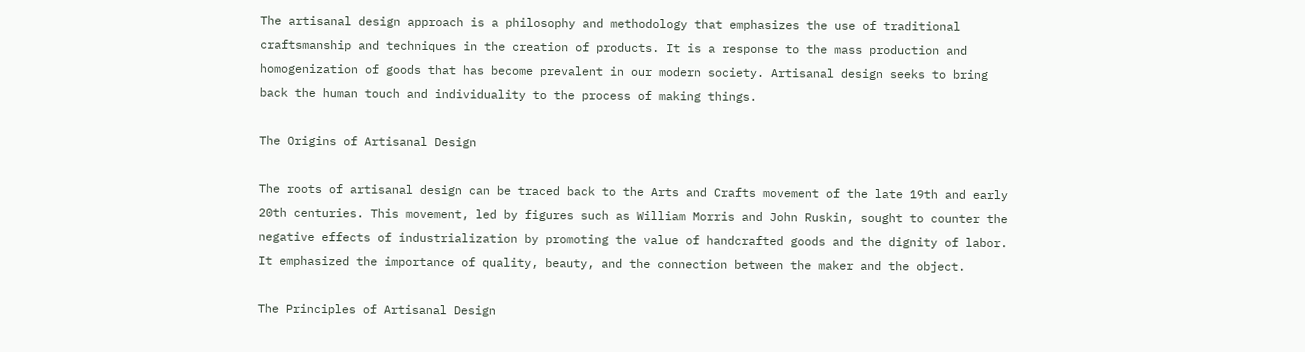The artisanal design approach is a philosophy and methodology that emphasizes the use of traditional craftsmanship and techniques in the creation of products. It is a response to the mass production and homogenization of goods that has become prevalent in our modern society. Artisanal design seeks to bring back the human touch and individuality to the process of making things.

The Origins of Artisanal Design

The roots of artisanal design can be traced back to the Arts and Crafts movement of the late 19th and early 20th centuries. This movement, led by figures such as William Morris and John Ruskin, sought to counter the negative effects of industrialization by promoting the value of handcrafted goods and the dignity of labor. It emphasized the importance of quality, beauty, and the connection between the maker and the object.

The Principles of Artisanal Design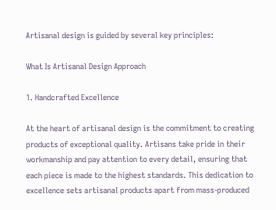Artisanal design is guided by several key principles:

What Is Artisanal Design Approach

1. Handcrafted Excellence

At the heart of artisanal design is the commitment to creating products of exceptional quality. Artisans take pride in their workmanship and pay attention to every detail, ensuring that each piece is made to the highest standards. This dedication to excellence sets artisanal products apart from mass-produced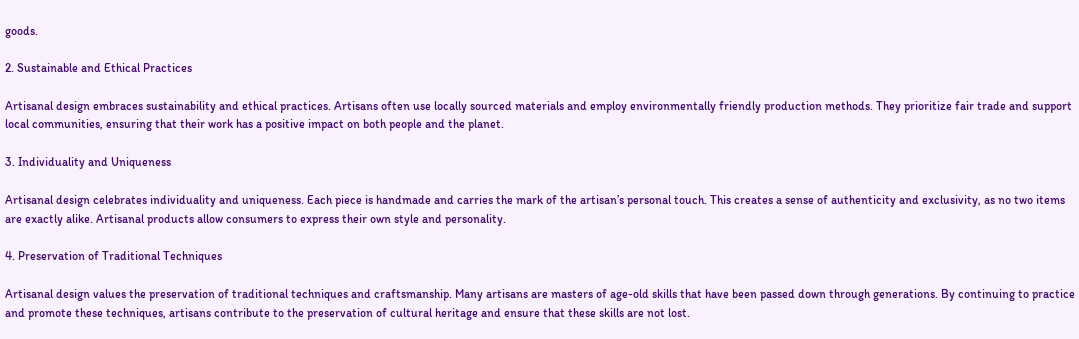goods.

2. Sustainable and Ethical Practices

Artisanal design embraces sustainability and ethical practices. Artisans often use locally sourced materials and employ environmentally friendly production methods. They prioritize fair trade and support local communities, ensuring that their work has a positive impact on both people and the planet.

3. Individuality and Uniqueness

Artisanal design celebrates individuality and uniqueness. Each piece is handmade and carries the mark of the artisan’s personal touch. This creates a sense of authenticity and exclusivity, as no two items are exactly alike. Artisanal products allow consumers to express their own style and personality.

4. Preservation of Traditional Techniques

Artisanal design values the preservation of traditional techniques and craftsmanship. Many artisans are masters of age-old skills that have been passed down through generations. By continuing to practice and promote these techniques, artisans contribute to the preservation of cultural heritage and ensure that these skills are not lost.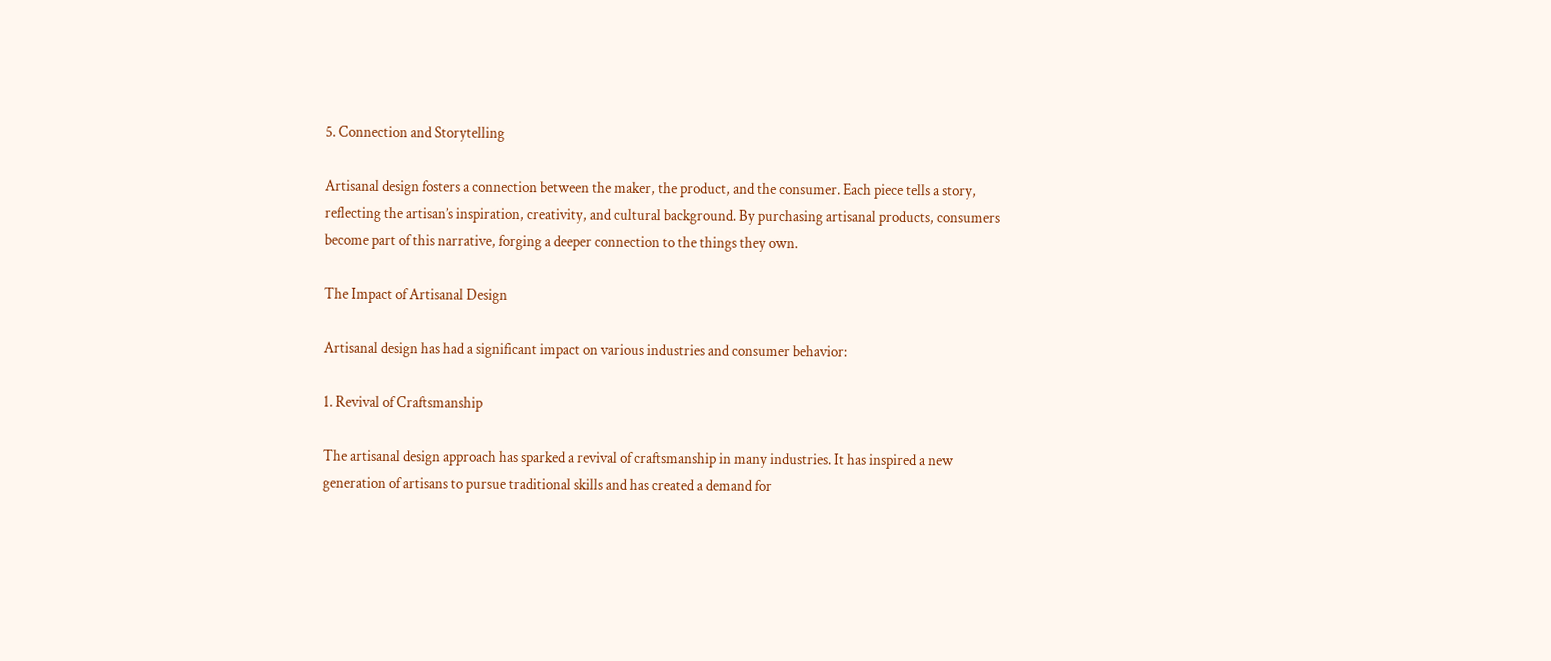5. Connection and Storytelling

Artisanal design fosters a connection between the maker, the product, and the consumer. Each piece tells a story, reflecting the artisan’s inspiration, creativity, and cultural background. By purchasing artisanal products, consumers become part of this narrative, forging a deeper connection to the things they own.

The Impact of Artisanal Design

Artisanal design has had a significant impact on various industries and consumer behavior:

1. Revival of Craftsmanship

The artisanal design approach has sparked a revival of craftsmanship in many industries. It has inspired a new generation of artisans to pursue traditional skills and has created a demand for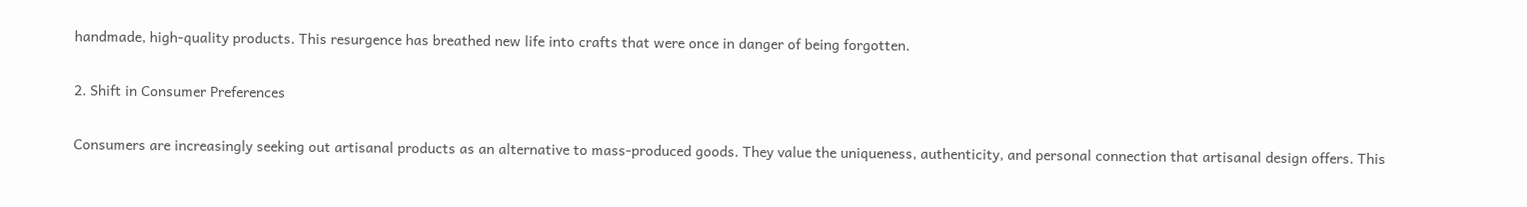handmade, high-quality products. This resurgence has breathed new life into crafts that were once in danger of being forgotten.

2. Shift in Consumer Preferences

Consumers are increasingly seeking out artisanal products as an alternative to mass-produced goods. They value the uniqueness, authenticity, and personal connection that artisanal design offers. This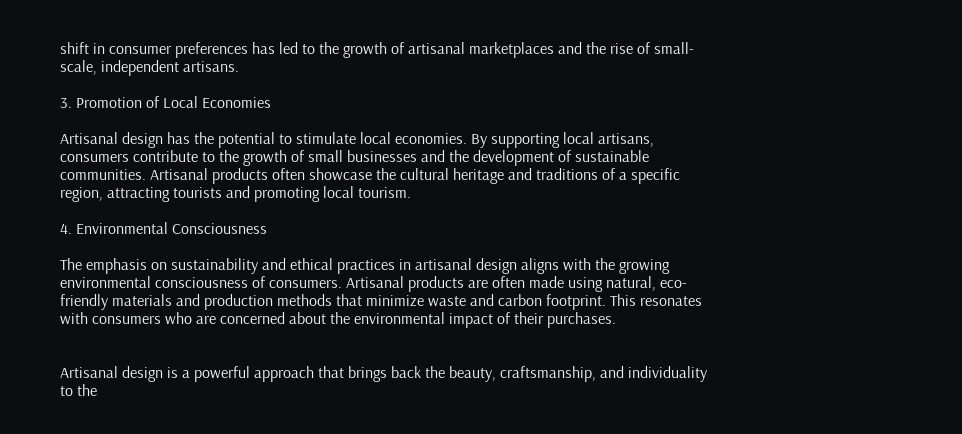shift in consumer preferences has led to the growth of artisanal marketplaces and the rise of small-scale, independent artisans.

3. Promotion of Local Economies

Artisanal design has the potential to stimulate local economies. By supporting local artisans, consumers contribute to the growth of small businesses and the development of sustainable communities. Artisanal products often showcase the cultural heritage and traditions of a specific region, attracting tourists and promoting local tourism.

4. Environmental Consciousness

The emphasis on sustainability and ethical practices in artisanal design aligns with the growing environmental consciousness of consumers. Artisanal products are often made using natural, eco-friendly materials and production methods that minimize waste and carbon footprint. This resonates with consumers who are concerned about the environmental impact of their purchases.


Artisanal design is a powerful approach that brings back the beauty, craftsmanship, and individuality to the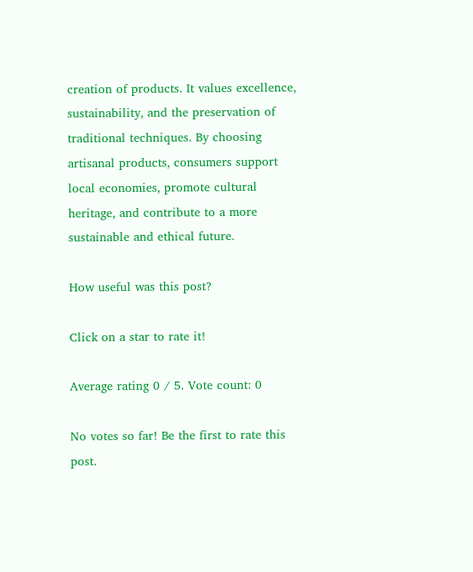creation of products. It values excellence, sustainability, and the preservation of traditional techniques. By choosing artisanal products, consumers support local economies, promote cultural heritage, and contribute to a more sustainable and ethical future.

How useful was this post?

Click on a star to rate it!

Average rating 0 / 5. Vote count: 0

No votes so far! Be the first to rate this post.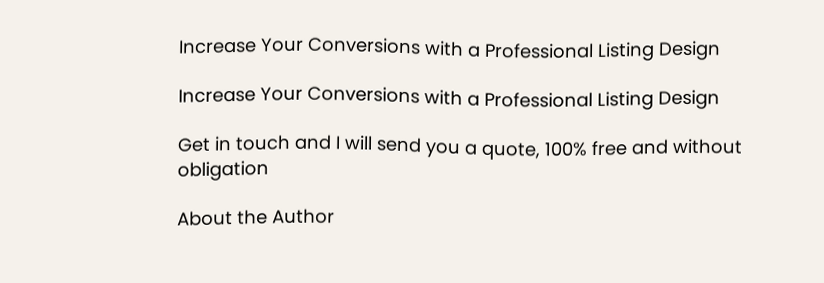Increase Your Conversions with a Professional Listing Design

Increase Your Conversions with a Professional Listing Design

Get in touch and I will send you a quote, 100% free and without obligation

About the Author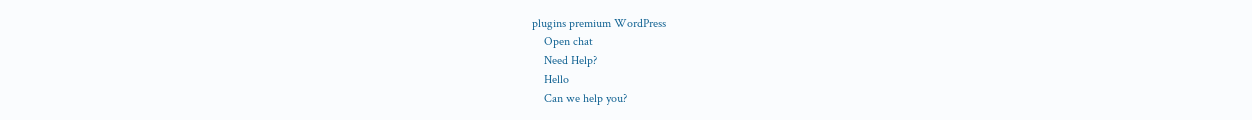plugins premium WordPress
    Open chat
    Need Help?
    Hello
    Can we help you?